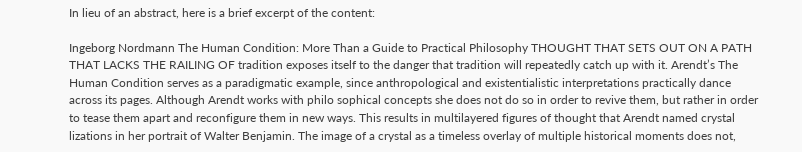In lieu of an abstract, here is a brief excerpt of the content:

Ingeborg Nordmann The Human Condition: More Than a Guide to Practical Philosophy THOUGHT THAT SETS OUT ON A PATH THAT LACKS THE RAILING OF tradition exposes itself to the danger that tradition will repeatedly catch up with it. Arendt’s The Human Condition serves as a paradigmatic example, since anthropological and existentialistic interpretations practically dance across its pages. Although Arendt works with philo sophical concepts she does not do so in order to revive them, but rather in order to tease them apart and reconfigure them in new ways. This results in multilayered figures of thought that Arendt named crystal lizations in her portrait of Walter Benjamin. The image of a crystal as a timeless overlay of multiple historical moments does not,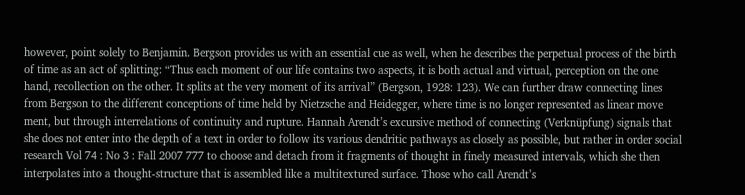however, point solely to Benjamin. Bergson provides us with an essential cue as well, when he describes the perpetual process of the birth of time as an act of splitting: “Thus each moment of our life contains two aspects, it is both actual and virtual, perception on the one hand, recollection on the other. It splits at the very moment of its arrival” (Bergson, 1928: 123). We can further draw connecting lines from Bergson to the different conceptions of time held by Nietzsche and Heidegger, where time is no longer represented as linear move ment, but through interrelations of continuity and rupture. Hannah Arendt’s excursive method of connecting (Verknüpfung) signals that she does not enter into the depth of a text in order to follow its various dendritic pathways as closely as possible, but rather in order social research Vol 74 : No 3 : Fall 2007 777 to choose and detach from it fragments of thought in finely measured intervals, which she then interpolates into a thought-structure that is assembled like a multitextured surface. Those who call Arendt’s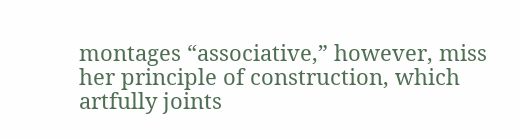montages “associative,” however, miss her principle of construction, which artfully joints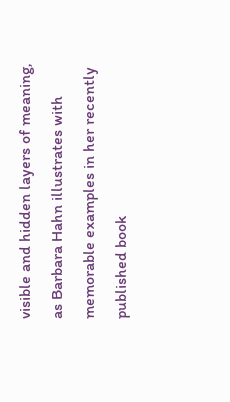visible and hidden layers of meaning, as Barbara Hahn illustrates with memorable examples in her recently published book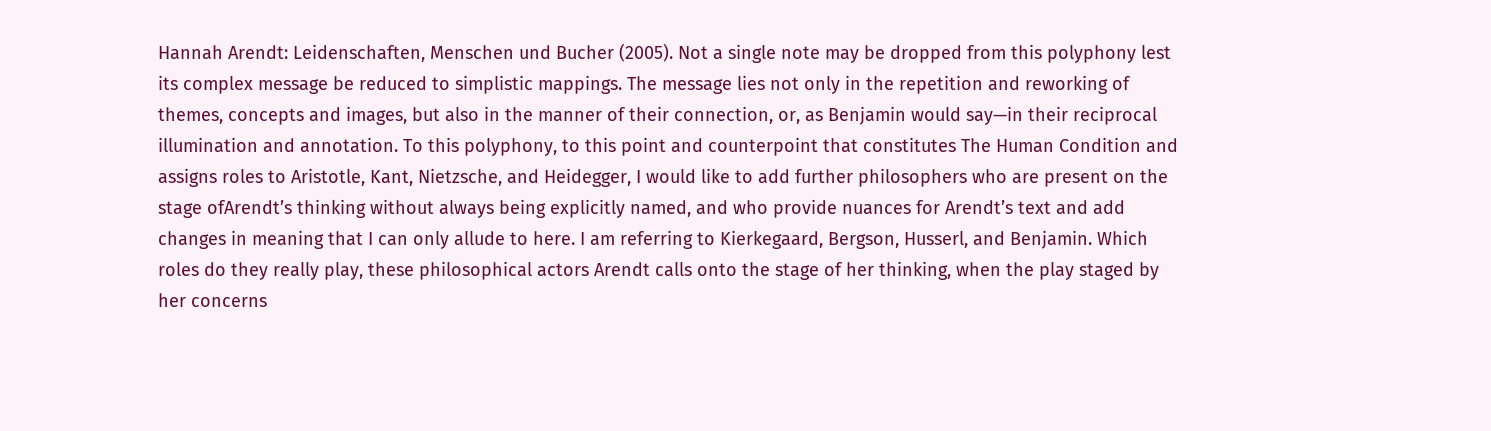Hannah Arendt: Leidenschaften, Menschen und Bucher (2005). Not a single note may be dropped from this polyphony lest its complex message be reduced to simplistic mappings. The message lies not only in the repetition and reworking of themes, concepts and images, but also in the manner of their connection, or, as Benjamin would say—in their reciprocal illumination and annotation. To this polyphony, to this point and counterpoint that constitutes The Human Condition and assigns roles to Aristotle, Kant, Nietzsche, and Heidegger, I would like to add further philosophers who are present on the stage ofArendt’s thinking without always being explicitly named, and who provide nuances for Arendt’s text and add changes in meaning that I can only allude to here. I am referring to Kierkegaard, Bergson, Husserl, and Benjamin. Which roles do they really play, these philosophical actors Arendt calls onto the stage of her thinking, when the play staged by her concerns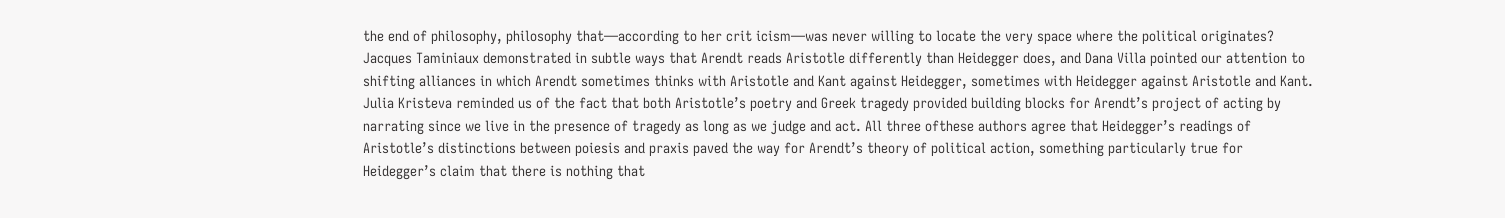the end of philosophy, philosophy that—according to her crit icism—was never willing to locate the very space where the political originates? Jacques Taminiaux demonstrated in subtle ways that Arendt reads Aristotle differently than Heidegger does, and Dana Villa pointed our attention to shifting alliances in which Arendt sometimes thinks with Aristotle and Kant against Heidegger, sometimes with Heidegger against Aristotle and Kant. Julia Kristeva reminded us of the fact that both Aristotle’s poetry and Greek tragedy provided building blocks for Arendt’s project of acting by narrating since we live in the presence of tragedy as long as we judge and act. All three ofthese authors agree that Heidegger’s readings of Aristotle’s distinctions between poiesis and praxis paved the way for Arendt’s theory of political action, something particularly true for Heidegger’s claim that there is nothing that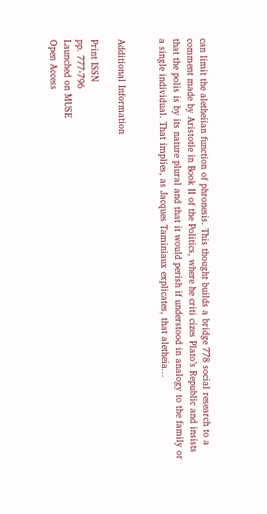can limit the aletheiian function of phronesis. This thought builds a bridge 778 social research to a comment made by Aristotle in Book II of the Politics, where he criti cizes Plato’s Republic and insists that the polis is by its nature plural and that it would perish if understood in analogy to the family or a single individual. That implies, as Jacques Taminiaux explicates, that aletheia...


Additional Information

Print ISSN
pp. 777-796
Launched on MUSE
Open Access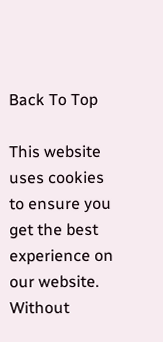Back To Top

This website uses cookies to ensure you get the best experience on our website. Without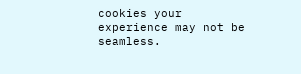cookies your experience may not be seamless.